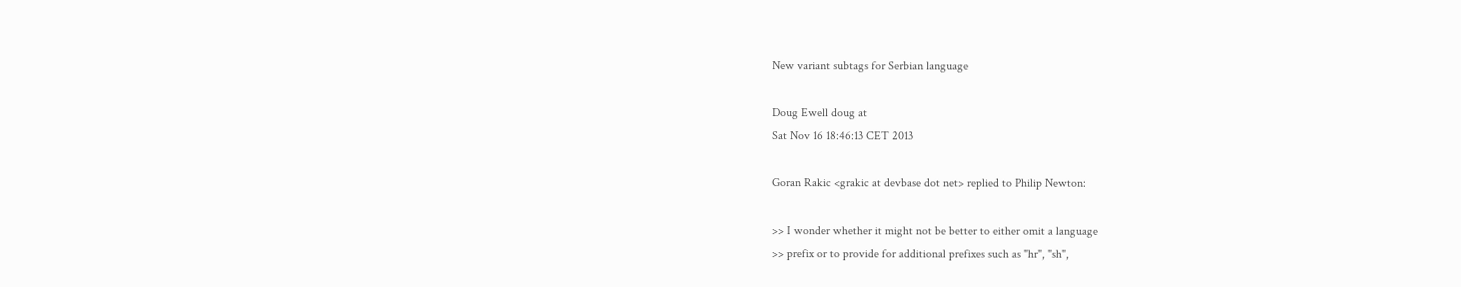New variant subtags for Serbian language

Doug Ewell doug at
Sat Nov 16 18:46:13 CET 2013

Goran Rakic <grakic at devbase dot net> replied to Philip Newton:

>> I wonder whether it might not be better to either omit a language
>> prefix or to provide for additional prefixes such as "hr", "sh",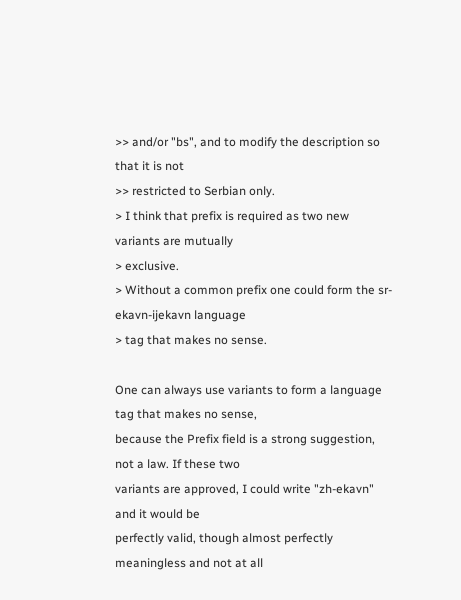>> and/or "bs", and to modify the description so that it is not
>> restricted to Serbian only.
> I think that prefix is required as two new variants are mutually
> exclusive.
> Without a common prefix one could form the sr-ekavn-ijekavn language
> tag that makes no sense.

One can always use variants to form a language tag that makes no sense,
because the Prefix field is a strong suggestion, not a law. If these two
variants are approved, I could write "zh-ekavn" and it would be
perfectly valid, though almost perfectly meaningless and not at all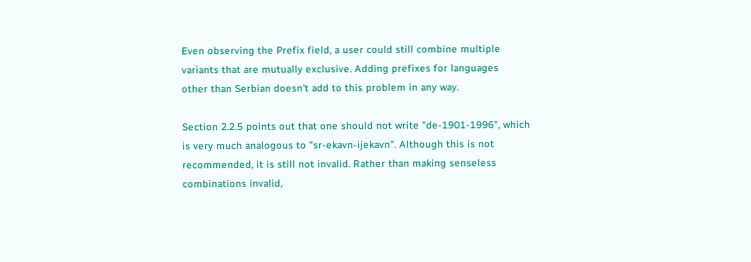Even observing the Prefix field, a user could still combine multiple
variants that are mutually exclusive. Adding prefixes for languages
other than Serbian doesn't add to this problem in any way.

Section 2.2.5 points out that one should not write "de-1901-1996", which
is very much analogous to "sr-ekavn-ijekavn". Although this is not
recommended, it is still not invalid. Rather than making senseless
combinations invalid,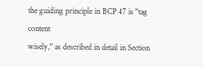the guiding principle in BCP 47 is "tag content
wisely," as described in detail in Section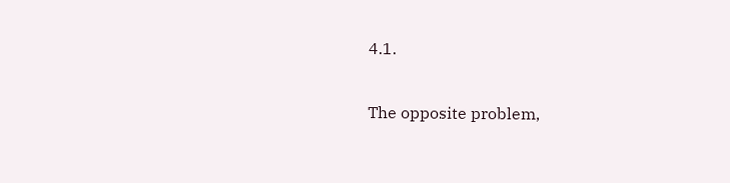4.1.

The opposite problem,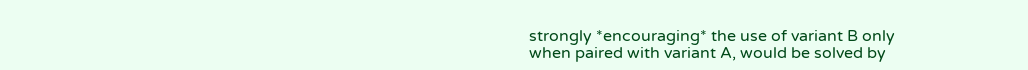strongly *encouraging* the use of variant B only
when paired with variant A, would be solved by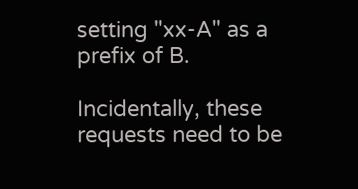setting "xx-A" as a
prefix of B.

Incidentally, these requests need to be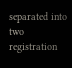separated into two registration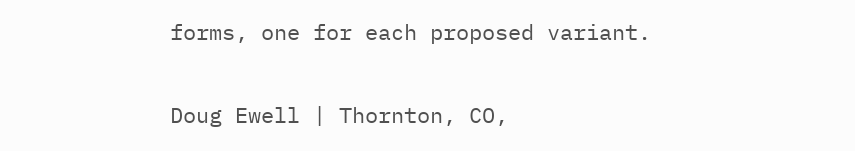forms, one for each proposed variant.

Doug Ewell | Thornton, CO,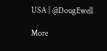USA | @DougEwell

More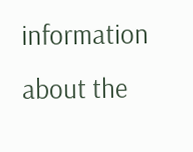information about the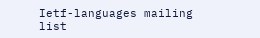Ietf-languages mailing list